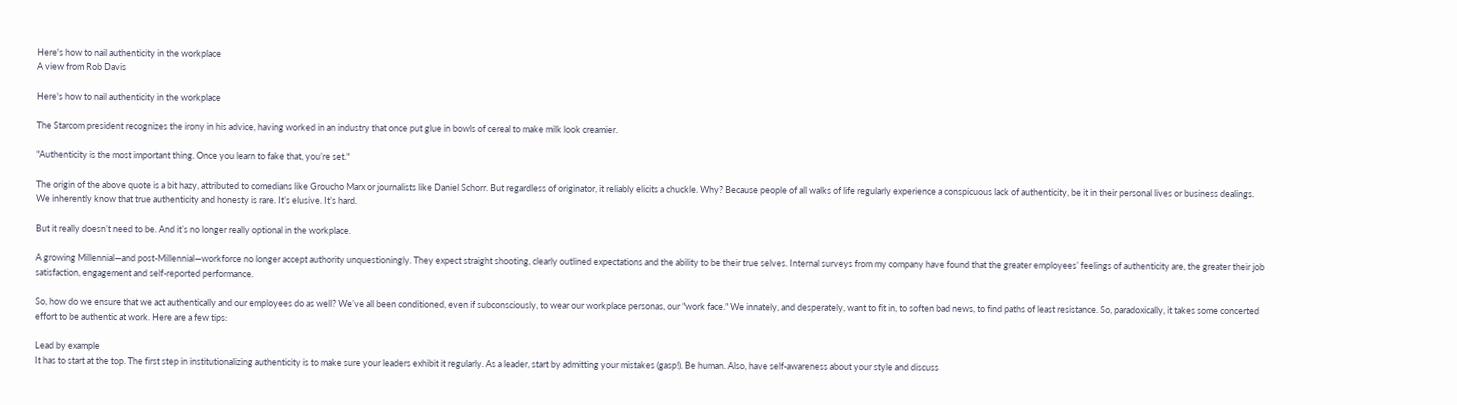Here's how to nail authenticity in the workplace
A view from Rob Davis

Here's how to nail authenticity in the workplace

The Starcom president recognizes the irony in his advice, having worked in an industry that once put glue in bowls of cereal to make milk look creamier.

"Authenticity is the most important thing. Once you learn to fake that, you’re set."

The origin of the above quote is a bit hazy, attributed to comedians like Groucho Marx or journalists like Daniel Schorr. But regardless of originator, it reliably elicits a chuckle. Why? Because people of all walks of life regularly experience a conspicuous lack of authenticity, be it in their personal lives or business dealings. We inherently know that true authenticity and honesty is rare. It’s elusive. It’s hard.

But it really doesn’t need to be. And it’s no longer really optional in the workplace.

A growing Millennial—and post-Millennial—workforce no longer accept authority unquestioningly. They expect straight shooting, clearly outlined expectations and the ability to be their true selves. Internal surveys from my company have found that the greater employees’ feelings of authenticity are, the greater their job satisfaction, engagement and self-reported performance.

So, how do we ensure that we act authentically and our employees do as well? We’ve all been conditioned, even if subconsciously, to wear our workplace personas, our "work face." We innately, and desperately, want to fit in, to soften bad news, to find paths of least resistance. So, paradoxically, it takes some concerted effort to be authentic at work. Here are a few tips:

Lead by example
It has to start at the top. The first step in institutionalizing authenticity is to make sure your leaders exhibit it regularly. As a leader, start by admitting your mistakes (gasp!). Be human. Also, have self-awareness about your style and discuss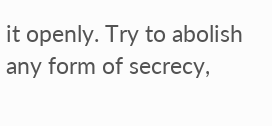it openly. Try to abolish any form of secrecy,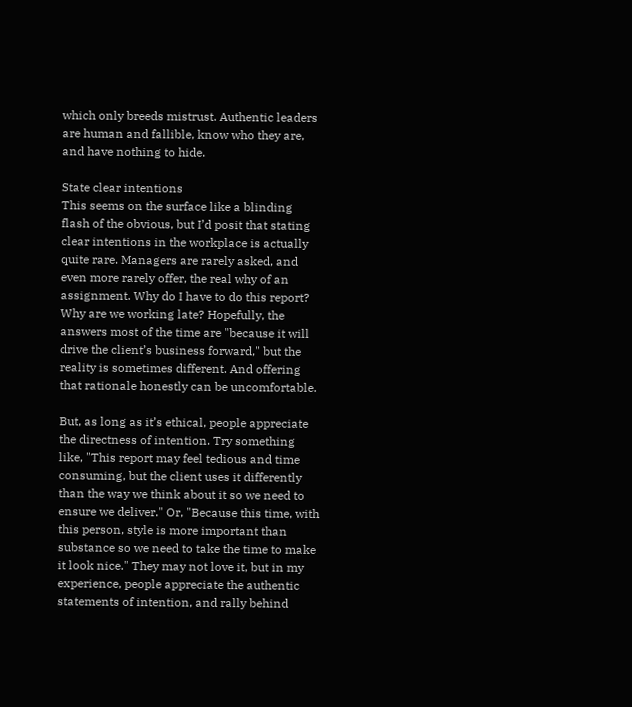which only breeds mistrust. Authentic leaders are human and fallible, know who they are, and have nothing to hide.

State clear intentions
This seems on the surface like a blinding flash of the obvious, but I’d posit that stating clear intentions in the workplace is actually quite rare. Managers are rarely asked, and even more rarely offer, the real why of an assignment. Why do I have to do this report? Why are we working late? Hopefully, the answers most of the time are "because it will drive the client’s business forward," but the reality is sometimes different. And offering that rationale honestly can be uncomfortable.

But, as long as it’s ethical, people appreciate the directness of intention. Try something like, "This report may feel tedious and time consuming, but the client uses it differently than the way we think about it so we need to ensure we deliver." Or, "Because this time, with this person, style is more important than substance so we need to take the time to make it look nice." They may not love it, but in my experience, people appreciate the authentic statements of intention, and rally behind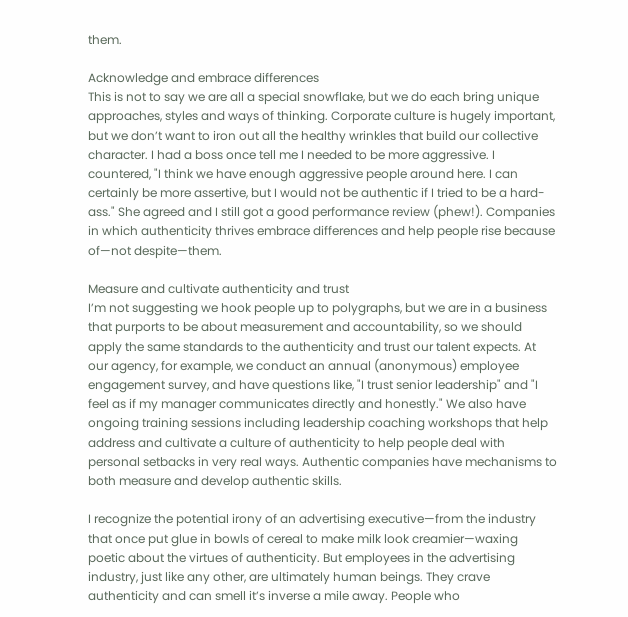them.

Acknowledge and embrace differences
This is not to say we are all a special snowflake, but we do each bring unique approaches, styles and ways of thinking. Corporate culture is hugely important, but we don’t want to iron out all the healthy wrinkles that build our collective character. I had a boss once tell me I needed to be more aggressive. I countered, "I think we have enough aggressive people around here. I can certainly be more assertive, but I would not be authentic if I tried to be a hard-ass." She agreed and I still got a good performance review (phew!). Companies in which authenticity thrives embrace differences and help people rise because of—not despite—them.

Measure and cultivate authenticity and trust
I’m not suggesting we hook people up to polygraphs, but we are in a business that purports to be about measurement and accountability, so we should apply the same standards to the authenticity and trust our talent expects. At our agency, for example, we conduct an annual (anonymous) employee engagement survey, and have questions like, "I trust senior leadership" and "I feel as if my manager communicates directly and honestly." We also have ongoing training sessions including leadership coaching workshops that help address and cultivate a culture of authenticity to help people deal with personal setbacks in very real ways. Authentic companies have mechanisms to both measure and develop authentic skills.

I recognize the potential irony of an advertising executive—from the industry that once put glue in bowls of cereal to make milk look creamier—waxing poetic about the virtues of authenticity. But employees in the advertising industry, just like any other, are ultimately human beings. They crave authenticity and can smell it’s inverse a mile away. People who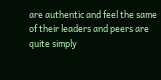are authentic and feel the same of their leaders and peers are quite simply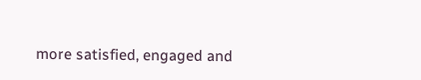more satisfied, engaged and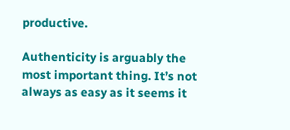productive.

Authenticity is arguably the most important thing. It’s not always as easy as it seems it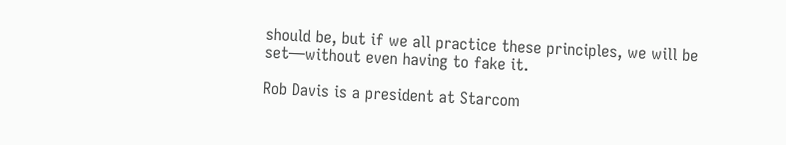should be, but if we all practice these principles, we will be set—without even having to fake it.

Rob Davis is a president at Starcom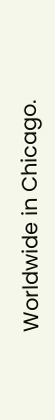Worldwide in Chicago.